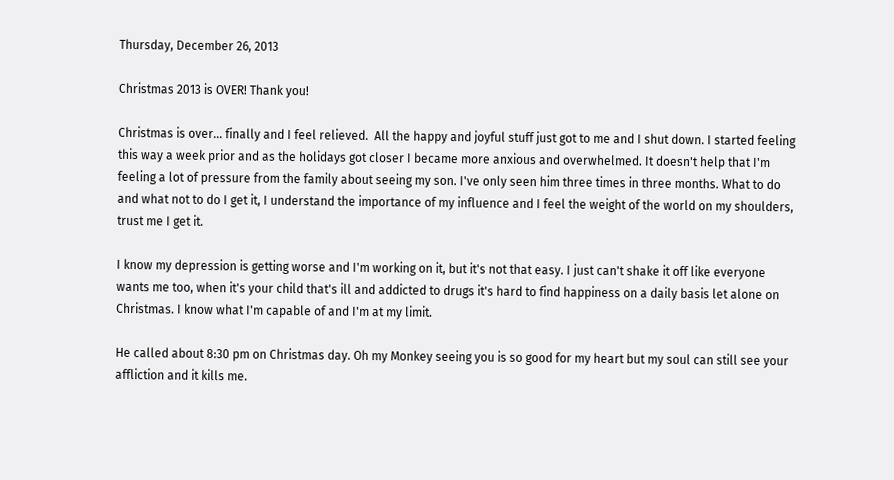Thursday, December 26, 2013

Christmas 2013 is OVER! Thank you!

Christmas is over... finally and I feel relieved.  All the happy and joyful stuff just got to me and I shut down. I started feeling this way a week prior and as the holidays got closer I became more anxious and overwhelmed. It doesn't help that I'm feeling a lot of pressure from the family about seeing my son. I've only seen him three times in three months. What to do and what not to do I get it, I understand the importance of my influence and I feel the weight of the world on my shoulders, trust me I get it.

I know my depression is getting worse and I'm working on it, but it's not that easy. I just can't shake it off like everyone wants me too, when it's your child that's ill and addicted to drugs it's hard to find happiness on a daily basis let alone on Christmas. I know what I'm capable of and I'm at my limit.

He called about 8:30 pm on Christmas day. Oh my Monkey seeing you is so good for my heart but my soul can still see your affliction and it kills me.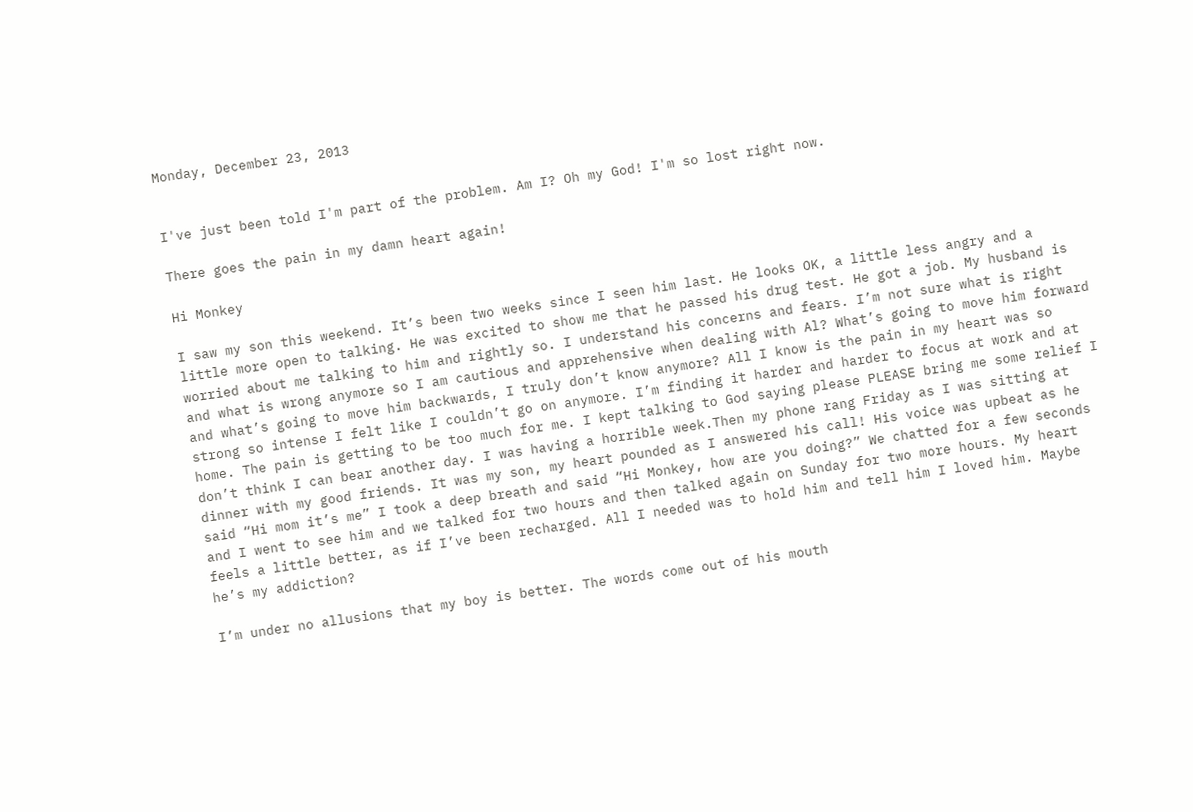Monday, December 23, 2013


I've just been told I'm part of the problem. Am I? Oh my God! I'm so lost right now.

There goes the pain in my damn heart again!

Hi Monkey

I saw my son this weekend. It’s been two weeks since I seen him last. He looks OK, a little less angry and a little more open to talking. He was excited to show me that he passed his drug test. He got a job. My husband is worried about me talking to him and rightly so. I understand his concerns and fears. I’m not sure what is right and what is wrong anymore so I am cautious and apprehensive when dealing with Al? What’s going to move him forward and what’s going to move him backwards, I truly don’t know anymore? All I know is the pain in my heart was so strong so intense I felt like I couldn’t go on anymore. I’m finding it harder and harder to focus at work and at home. The pain is getting to be too much for me. I kept talking to God saying please PLEASE bring me some relief I don’t think I can bear another day. I was having a horrible week.Then my phone rang Friday as I was sitting at dinner with my good friends. It was my son, my heart pounded as I answered his call! His voice was upbeat as he said “Hi mom it’s me” I took a deep breath and said “Hi Monkey, how are you doing?” We chatted for a few seconds and I went to see him and we talked for two hours and then talked again on Sunday for two more hours. My heart feels a little better, as if I’ve been recharged. All I needed was to hold him and tell him I loved him. Maybe he’s my addiction?

I’m under no allusions that my boy is better. The words come out of his mouth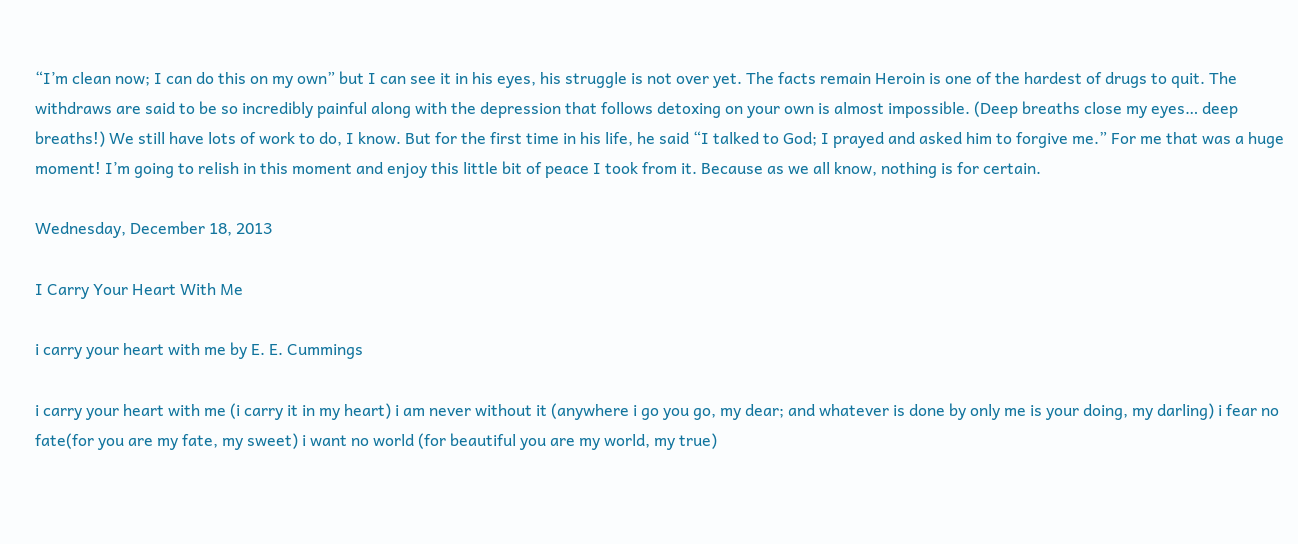“I’m clean now; I can do this on my own” but I can see it in his eyes, his struggle is not over yet. The facts remain Heroin is one of the hardest of drugs to quit. The withdraws are said to be so incredibly painful along with the depression that follows detoxing on your own is almost impossible. (Deep breaths close my eyes… deep breaths!) We still have lots of work to do, I know. But for the first time in his life, he said “I talked to God; I prayed and asked him to forgive me.” For me that was a huge moment! I’m going to relish in this moment and enjoy this little bit of peace I took from it. Because as we all know, nothing is for certain.

Wednesday, December 18, 2013

I Carry Your Heart With Me

i carry your heart with me by E. E. Cummings

i carry your heart with me (i carry it in my heart) i am never without it (anywhere i go you go, my dear; and whatever is done by only me is your doing, my darling) i fear no fate(for you are my fate, my sweet) i want no world (for beautiful you are my world, my true)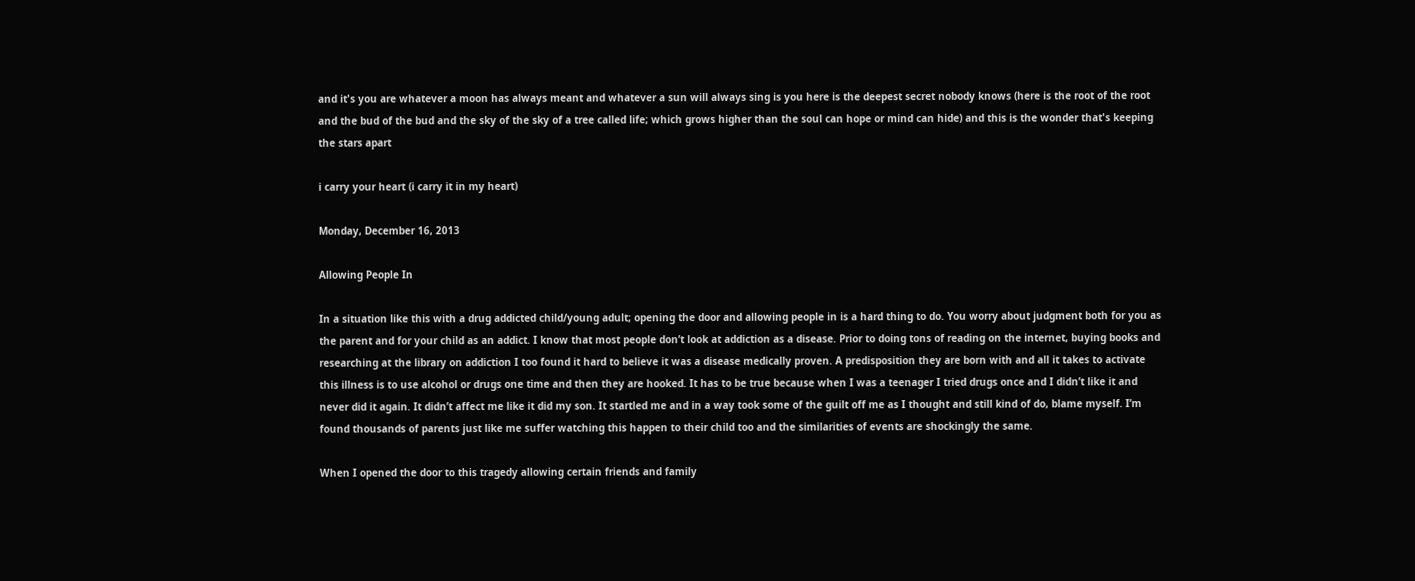and it's you are whatever a moon has always meant and whatever a sun will always sing is you here is the deepest secret nobody knows (here is the root of the root and the bud of the bud and the sky of the sky of a tree called life; which grows higher than the soul can hope or mind can hide) and this is the wonder that's keeping the stars apart

i carry your heart (i carry it in my heart)

Monday, December 16, 2013

Allowing People In

In a situation like this with a drug addicted child/young adult; opening the door and allowing people in is a hard thing to do. You worry about judgment both for you as the parent and for your child as an addict. I know that most people don’t look at addiction as a disease. Prior to doing tons of reading on the internet, buying books and researching at the library on addiction I too found it hard to believe it was a disease medically proven. A predisposition they are born with and all it takes to activate this illness is to use alcohol or drugs one time and then they are hooked. It has to be true because when I was a teenager I tried drugs once and I didn’t like it and never did it again. It didn’t affect me like it did my son. It startled me and in a way took some of the guilt off me as I thought and still kind of do, blame myself. I’m found thousands of parents just like me suffer watching this happen to their child too and the similarities of events are shockingly the same.

When I opened the door to this tragedy allowing certain friends and family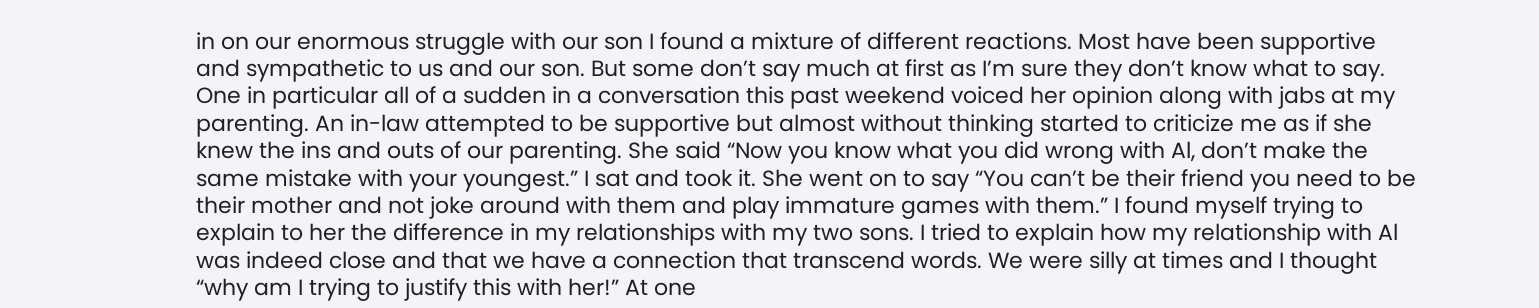in on our enormous struggle with our son I found a mixture of different reactions. Most have been supportive and sympathetic to us and our son. But some don’t say much at first as I’m sure they don’t know what to say. One in particular all of a sudden in a conversation this past weekend voiced her opinion along with jabs at my parenting. An in-law attempted to be supportive but almost without thinking started to criticize me as if she knew the ins and outs of our parenting. She said “Now you know what you did wrong with Al, don’t make the same mistake with your youngest.” I sat and took it. She went on to say “You can’t be their friend you need to be their mother and not joke around with them and play immature games with them.” I found myself trying to explain to her the difference in my relationships with my two sons. I tried to explain how my relationship with Al was indeed close and that we have a connection that transcend words. We were silly at times and I thought “why am I trying to justify this with her!” At one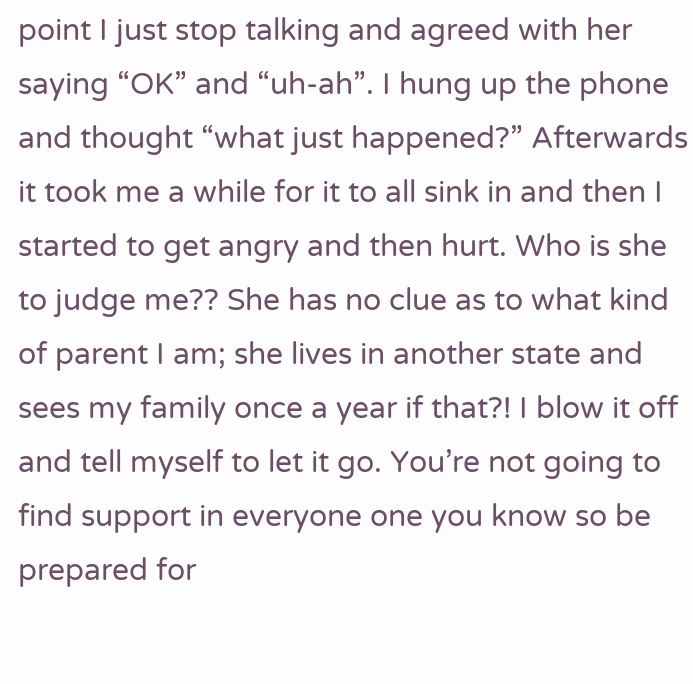point I just stop talking and agreed with her saying “OK” and “uh-ah”. I hung up the phone and thought “what just happened?” Afterwards it took me a while for it to all sink in and then I started to get angry and then hurt. Who is she to judge me?? She has no clue as to what kind of parent I am; she lives in another state and sees my family once a year if that?! I blow it off and tell myself to let it go. You’re not going to find support in everyone one you know so be prepared for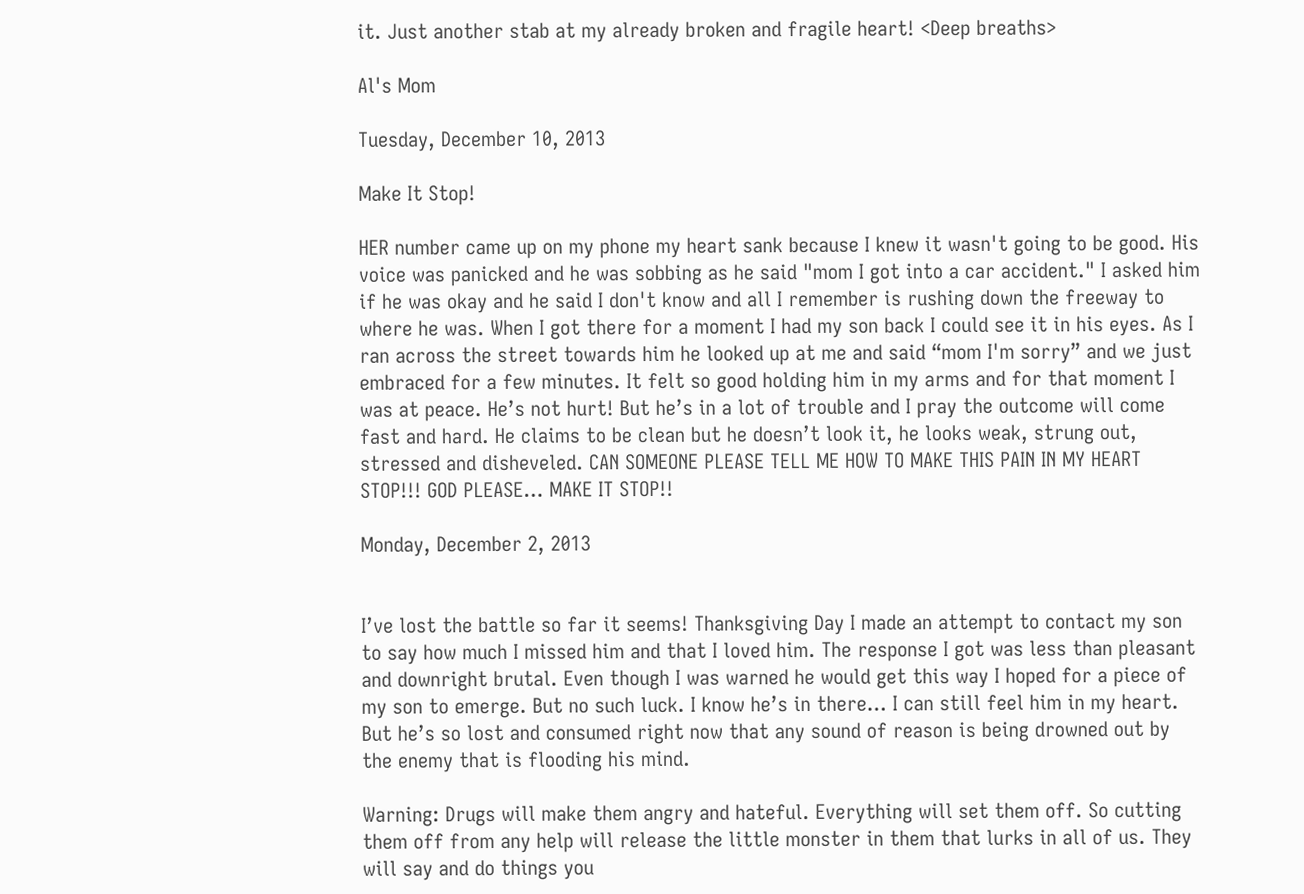it. Just another stab at my already broken and fragile heart! <Deep breaths>

Al's Mom

Tuesday, December 10, 2013

Make It Stop!

HER number came up on my phone my heart sank because I knew it wasn't going to be good. His voice was panicked and he was sobbing as he said "mom I got into a car accident." I asked him if he was okay and he said I don't know and all I remember is rushing down the freeway to where he was. When I got there for a moment I had my son back I could see it in his eyes. As I ran across the street towards him he looked up at me and said “mom I'm sorry” and we just embraced for a few minutes. It felt so good holding him in my arms and for that moment I was at peace. He’s not hurt! But he’s in a lot of trouble and I pray the outcome will come fast and hard. He claims to be clean but he doesn’t look it, he looks weak, strung out, stressed and disheveled. CAN SOMEONE PLEASE TELL ME HOW TO MAKE THIS PAIN IN MY HEART STOP!!! GOD PLEASE… MAKE IT STOP!!

Monday, December 2, 2013


I’ve lost the battle so far it seems! Thanksgiving Day I made an attempt to contact my son to say how much I missed him and that I loved him. The response I got was less than pleasant and downright brutal. Even though I was warned he would get this way I hoped for a piece of my son to emerge. But no such luck. I know he’s in there… I can still feel him in my heart. But he’s so lost and consumed right now that any sound of reason is being drowned out by the enemy that is flooding his mind.

Warning: Drugs will make them angry and hateful. Everything will set them off. So cutting them off from any help will release the little monster in them that lurks in all of us. They will say and do things you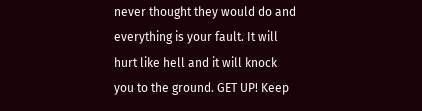never thought they would do and everything is your fault. It will hurt like hell and it will knock you to the ground. GET UP! Keep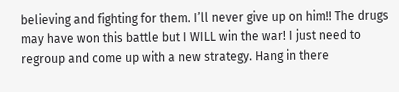believing and fighting for them. I’ll never give up on him!! The drugs may have won this battle but I WILL win the war! I just need to regroup and come up with a new strategy. Hang in there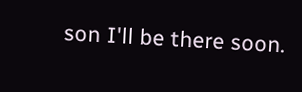son I'll be there soon.